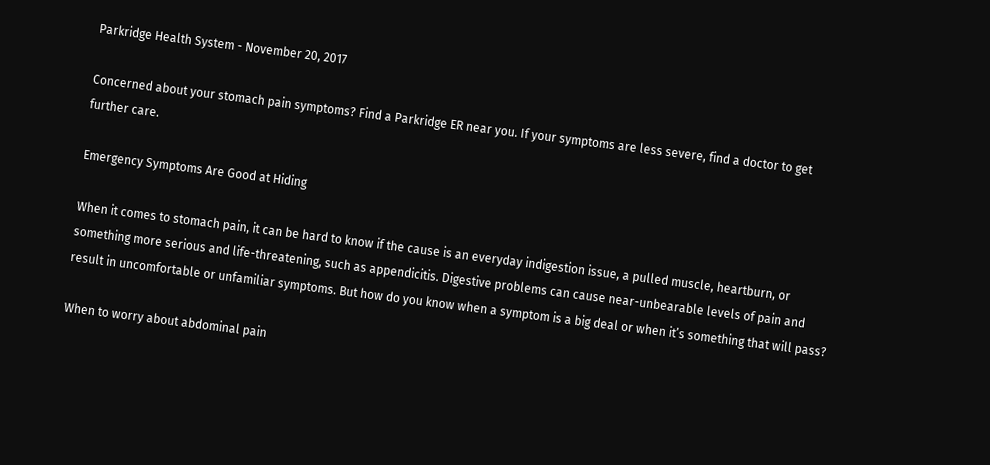Parkridge Health System - November 20, 2017

Concerned about your stomach pain symptoms? Find a Parkridge ER near you. If your symptoms are less severe, find a doctor to get further care.

Emergency Symptoms Are Good at Hiding

When it comes to stomach pain, it can be hard to know if the cause is an everyday indigestion issue, a pulled muscle, heartburn, or something more serious and life-threatening, such as appendicitis. Digestive problems can cause near-unbearable levels of pain and result in uncomfortable or unfamiliar symptoms. But how do you know when a symptom is a big deal or when it’s something that will pass?

When to worry about abdominal pain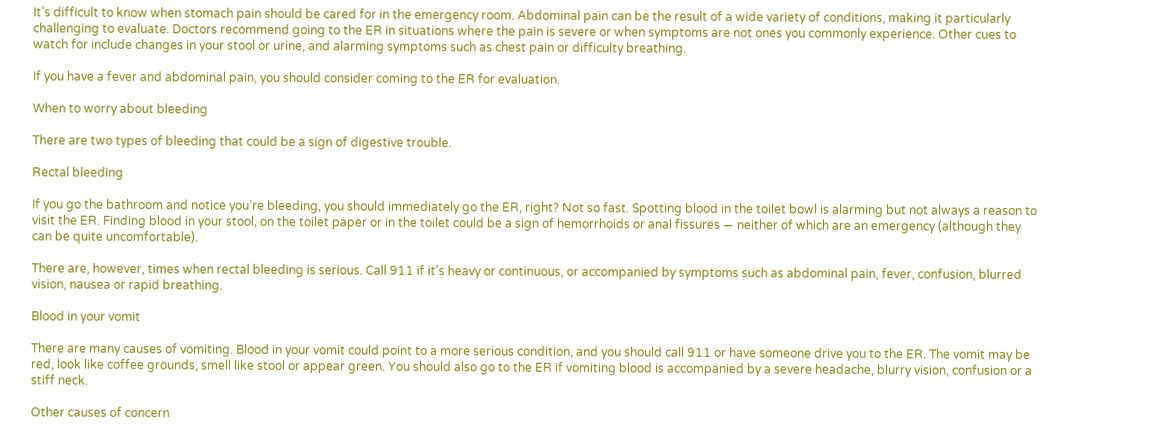It’s difficult to know when stomach pain should be cared for in the emergency room. Abdominal pain can be the result of a wide variety of conditions, making it particularly challenging to evaluate. Doctors recommend going to the ER in situations where the pain is severe or when symptoms are not ones you commonly experience. Other cues to watch for include changes in your stool or urine, and alarming symptoms such as chest pain or difficulty breathing.

If you have a fever and abdominal pain, you should consider coming to the ER for evaluation.

When to worry about bleeding

There are two types of bleeding that could be a sign of digestive trouble.

Rectal bleeding

If you go the bathroom and notice you’re bleeding, you should immediately go the ER, right? Not so fast. Spotting blood in the toilet bowl is alarming but not always a reason to visit the ER. Finding blood in your stool, on the toilet paper or in the toilet could be a sign of hemorrhoids or anal fissures — neither of which are an emergency (although they can be quite uncomfortable).

There are, however, times when rectal bleeding is serious. Call 911 if it’s heavy or continuous, or accompanied by symptoms such as abdominal pain, fever, confusion, blurred vision, nausea or rapid breathing.

Blood in your vomit

There are many causes of vomiting. Blood in your vomit could point to a more serious condition, and you should call 911 or have someone drive you to the ER. The vomit may be red, look like coffee grounds, smell like stool or appear green. You should also go to the ER if vomiting blood is accompanied by a severe headache, blurry vision, confusion or a stiff neck.

Other causes of concern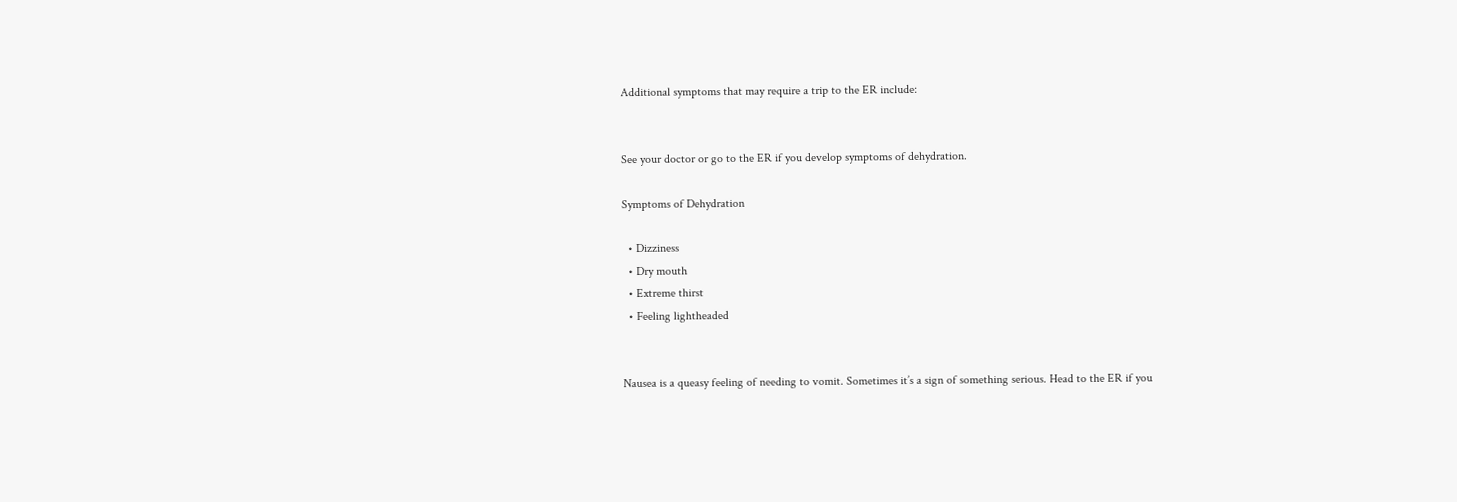Additional symptoms that may require a trip to the ER include:


See your doctor or go to the ER if you develop symptoms of dehydration.

Symptoms of Dehydration

  • Dizziness
  • Dry mouth
  • Extreme thirst
  • Feeling lightheaded


Nausea is a queasy feeling of needing to vomit. Sometimes it’s a sign of something serious. Head to the ER if you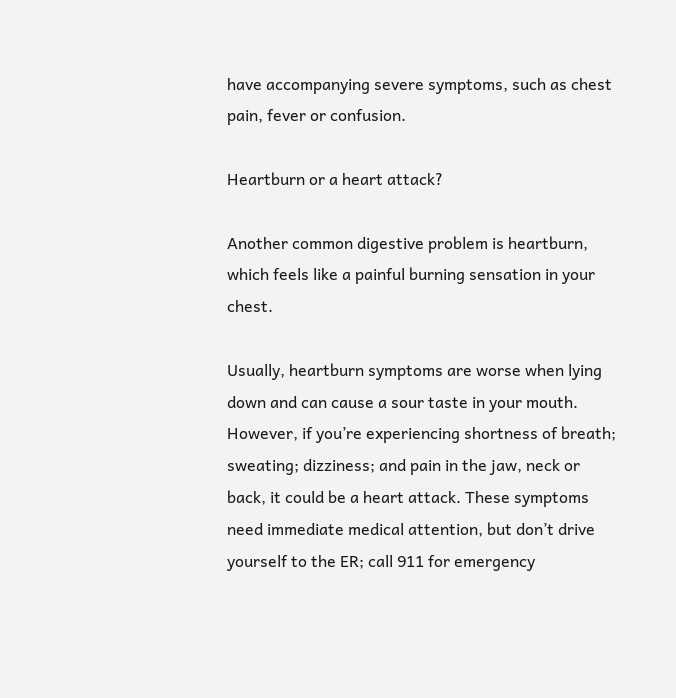have accompanying severe symptoms, such as chest pain, fever or confusion.

Heartburn or a heart attack?

Another common digestive problem is heartburn, which feels like a painful burning sensation in your chest.

Usually, heartburn symptoms are worse when lying down and can cause a sour taste in your mouth. However, if you’re experiencing shortness of breath; sweating; dizziness; and pain in the jaw, neck or back, it could be a heart attack. These symptoms need immediate medical attention, but don’t drive yourself to the ER; call 911 for emergency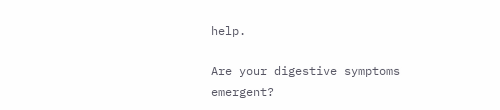help.

Are your digestive symptoms emergent?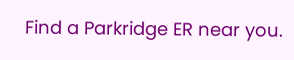Find a Parkridge ER near you.